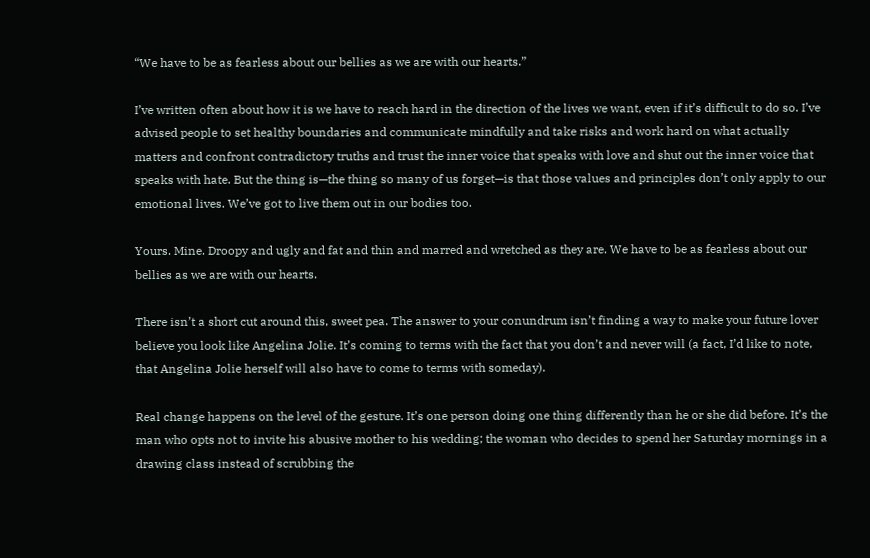“We have to be as fearless about our bellies as we are with our hearts.”

I’ve written often about how it is we have to reach hard in the direction of the lives we want, even if it’s difficult to do so. I’ve advised people to set healthy boundaries and communicate mindfully and take risks and work hard on what actually matters and confront contradictory truths and trust the inner voice that speaks with love and shut out the inner voice that speaks with hate. But the thing is—the thing so many of us forget—is that those values and principles don’t only apply to our emotional lives. We’ve got to live them out in our bodies too.

Yours. Mine. Droopy and ugly and fat and thin and marred and wretched as they are. We have to be as fearless about our bellies as we are with our hearts.

There isn’t a short cut around this, sweet pea. The answer to your conundrum isn’t finding a way to make your future lover believe you look like Angelina Jolie. It’s coming to terms with the fact that you don’t and never will (a fact, I’d like to note, that Angelina Jolie herself will also have to come to terms with someday).

Real change happens on the level of the gesture. It’s one person doing one thing differently than he or she did before. It’s the man who opts not to invite his abusive mother to his wedding; the woman who decides to spend her Saturday mornings in a drawing class instead of scrubbing the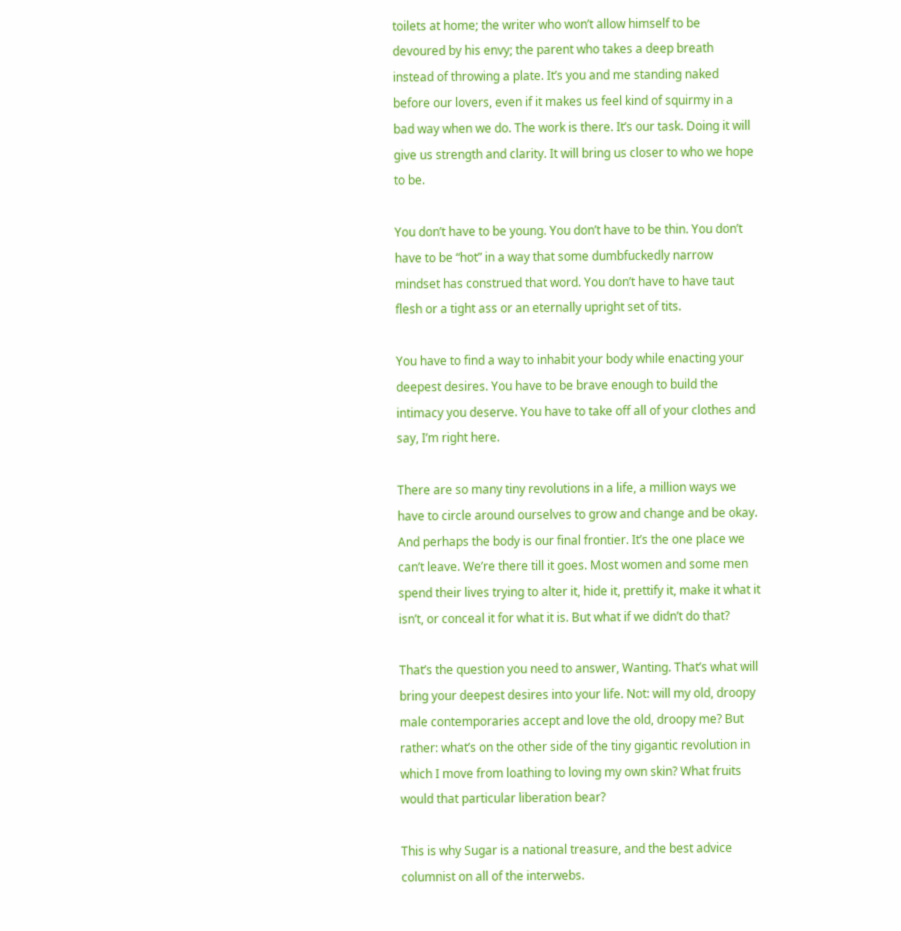toilets at home; the writer who won’t allow himself to be devoured by his envy; the parent who takes a deep breath instead of throwing a plate. It’s you and me standing naked before our lovers, even if it makes us feel kind of squirmy in a bad way when we do. The work is there. It’s our task. Doing it will give us strength and clarity. It will bring us closer to who we hope to be.

You don’t have to be young. You don’t have to be thin. You don’t have to be “hot” in a way that some dumbfuckedly narrow mindset has construed that word. You don’t have to have taut flesh or a tight ass or an eternally upright set of tits.

You have to find a way to inhabit your body while enacting your deepest desires. You have to be brave enough to build the intimacy you deserve. You have to take off all of your clothes and say, I’m right here.

There are so many tiny revolutions in a life, a million ways we have to circle around ourselves to grow and change and be okay. And perhaps the body is our final frontier. It’s the one place we can’t leave. We’re there till it goes. Most women and some men spend their lives trying to alter it, hide it, prettify it, make it what it isn’t, or conceal it for what it is. But what if we didn’t do that?

That’s the question you need to answer, Wanting. That’s what will bring your deepest desires into your life. Not: will my old, droopy male contemporaries accept and love the old, droopy me? But rather: what’s on the other side of the tiny gigantic revolution in which I move from loathing to loving my own skin? What fruits would that particular liberation bear?

This is why Sugar is a national treasure, and the best advice columnist on all of the interwebs.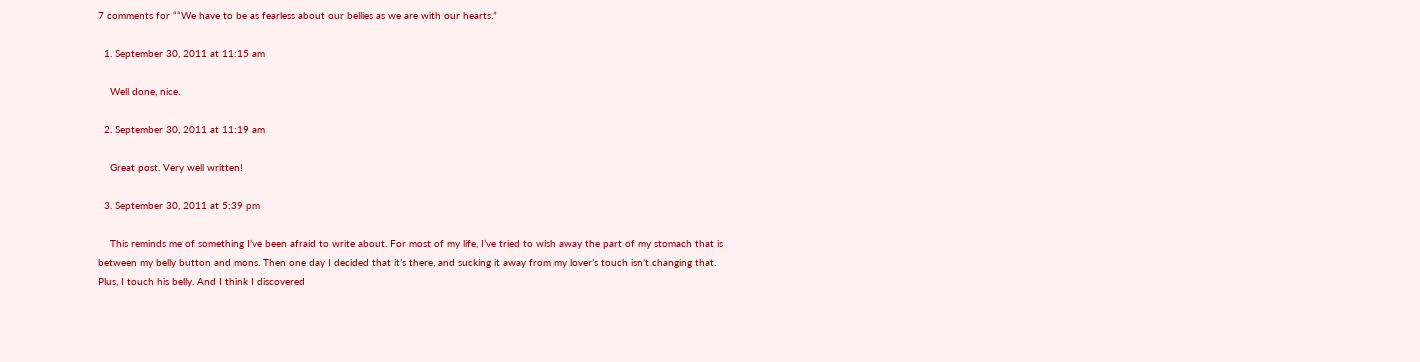7 comments for ““We have to be as fearless about our bellies as we are with our hearts.”

  1. September 30, 2011 at 11:15 am

    Well done, nice.

  2. September 30, 2011 at 11:19 am

    Great post. Very well written!

  3. September 30, 2011 at 5:39 pm

    This reminds me of something I’ve been afraid to write about. For most of my life, I’ve tried to wish away the part of my stomach that is between my belly button and mons. Then one day I decided that it’s there, and sucking it away from my lover’s touch isn’t changing that. Plus, I touch his belly. And I think I discovered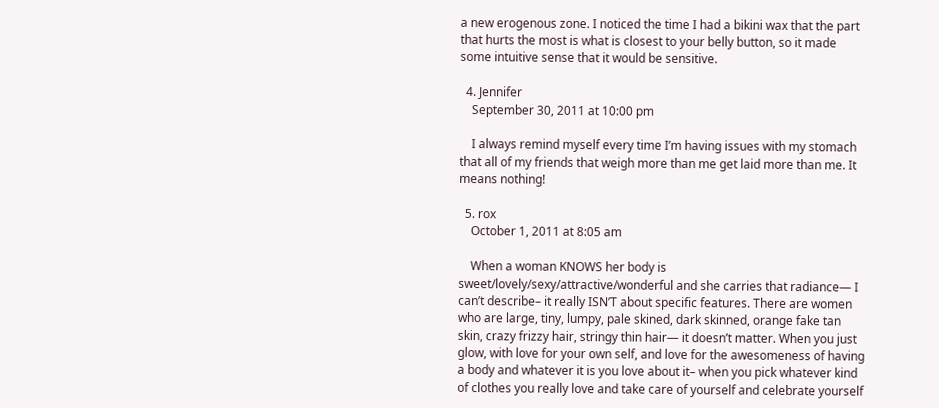a new erogenous zone. I noticed the time I had a bikini wax that the part that hurts the most is what is closest to your belly button, so it made some intuitive sense that it would be sensitive.

  4. Jennifer
    September 30, 2011 at 10:00 pm

    I always remind myself every time I’m having issues with my stomach that all of my friends that weigh more than me get laid more than me. It means nothing!

  5. rox
    October 1, 2011 at 8:05 am

    When a woman KNOWS her body is sweet/lovely/sexy/attractive/wonderful and she carries that radiance— I can’t describe– it really ISN’T about specific features. There are women who are large, tiny, lumpy, pale skined, dark skinned, orange fake tan skin, crazy frizzy hair, stringy thin hair— it doesn’t matter. When you just glow, with love for your own self, and love for the awesomeness of having a body and whatever it is you love about it– when you pick whatever kind of clothes you really love and take care of yourself and celebrate yourself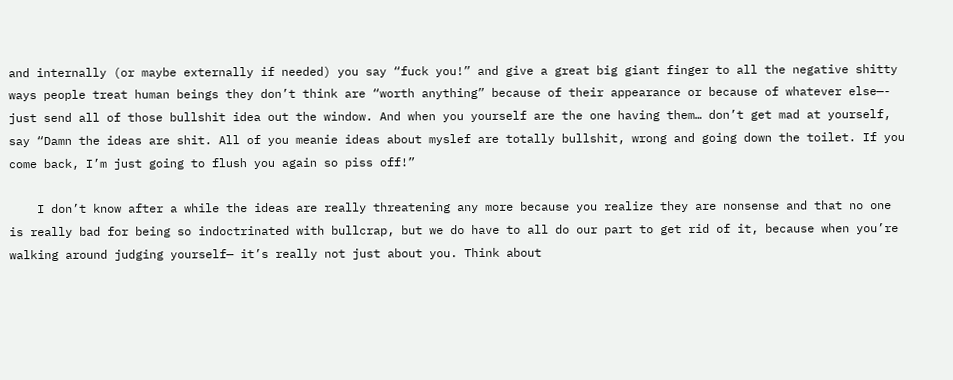and internally (or maybe externally if needed) you say “fuck you!” and give a great big giant finger to all the negative shitty ways people treat human beings they don’t think are “worth anything” because of their appearance or because of whatever else—- just send all of those bullshit idea out the window. And when you yourself are the one having them… don’t get mad at yourself, say “Damn the ideas are shit. All of you meanie ideas about myslef are totally bullshit, wrong and going down the toilet. If you come back, I’m just going to flush you again so piss off!”

    I don’t know after a while the ideas are really threatening any more because you realize they are nonsense and that no one is really bad for being so indoctrinated with bullcrap, but we do have to all do our part to get rid of it, because when you’re walking around judging yourself— it’s really not just about you. Think about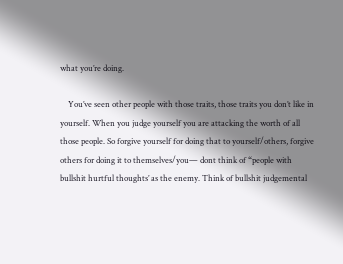what you’re doing.

    You’ve seen other people with those traits, those traits you don’t like in yourself. When you judge yourself you are attacking the worth of all those people. So forgive yourself for doing that to yourself/others, forgive others for doing it to themselves/you— dont think of “people with bullshit hurtful thoughts’ as the enemy. Think of bullshit judgemental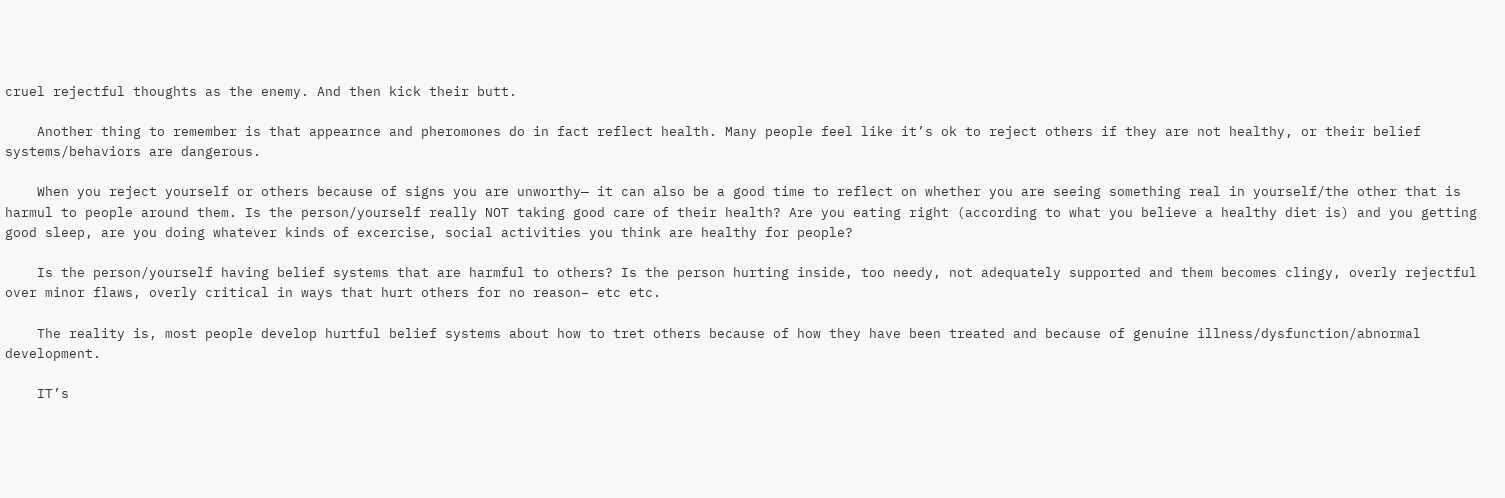cruel rejectful thoughts as the enemy. And then kick their butt.

    Another thing to remember is that appearnce and pheromones do in fact reflect health. Many people feel like it’s ok to reject others if they are not healthy, or their belief systems/behaviors are dangerous.

    When you reject yourself or others because of signs you are unworthy— it can also be a good time to reflect on whether you are seeing something real in yourself/the other that is harmul to people around them. Is the person/yourself really NOT taking good care of their health? Are you eating right (according to what you believe a healthy diet is) and you getting good sleep, are you doing whatever kinds of excercise, social activities you think are healthy for people?

    Is the person/yourself having belief systems that are harmful to others? Is the person hurting inside, too needy, not adequately supported and them becomes clingy, overly rejectful over minor flaws, overly critical in ways that hurt others for no reason– etc etc.

    The reality is, most people develop hurtful belief systems about how to tret others because of how they have been treated and because of genuine illness/dysfunction/abnormal development.

    IT’s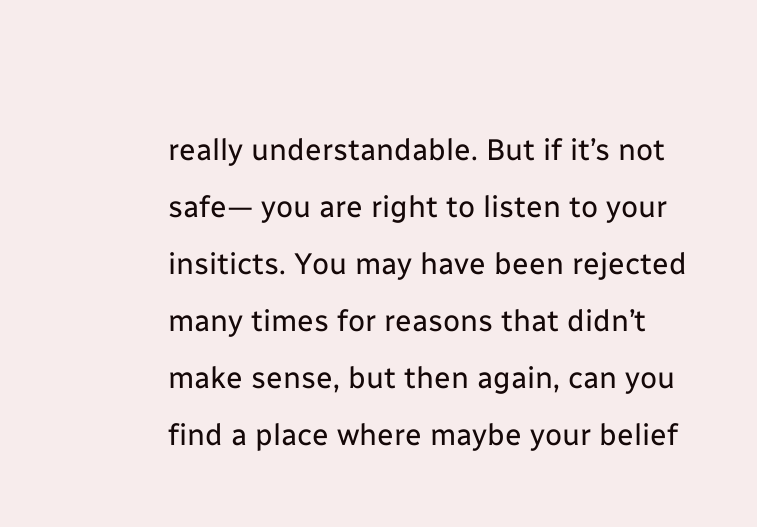really understandable. But if it’s not safe— you are right to listen to your insiticts. You may have been rejected many times for reasons that didn’t make sense, but then again, can you find a place where maybe your belief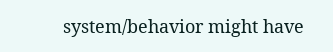system/behavior might have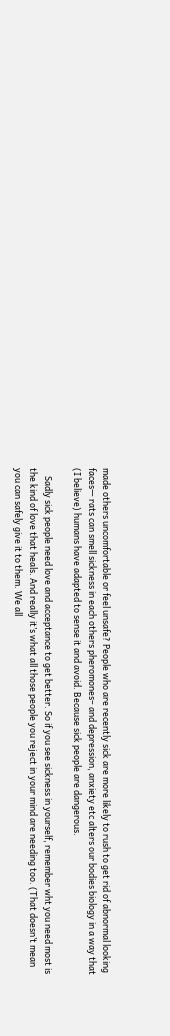made others uncomfortable or feel unsafe? People who are recently sick are more likely to rush to get rid of abnormal looking faces— rats can smell sickness in each others pheromones– and depression, anxiety etc alters our bodies biology in a way that (I believe) humans have adapted to sense it and avoid. Because sick people are dangerous.

    Sadly sick people need love and acceptance to get better. So if you see sickness in yourself, remember wht you need most is the kind of love that heals. And really it’s what all those people you reject in your mind are needing too. (That doesn’t mean you can safely give it to them. We all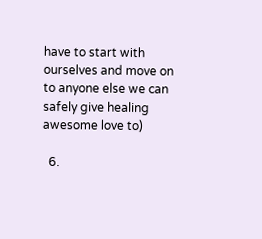have to start with ourselves and move on to anyone else we can safely give healing awesome love to)

  6.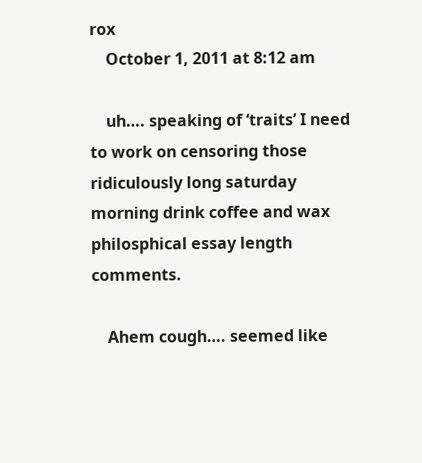rox
    October 1, 2011 at 8:12 am

    uh…. speaking of ‘traits’ I need to work on censoring those ridiculously long saturday morning drink coffee and wax philosphical essay length comments.

    Ahem cough…. seemed like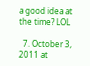a good idea at the time? LOL

  7. October 3, 2011 at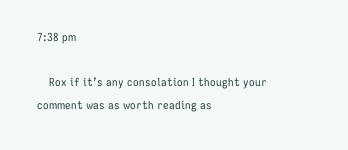7:38 pm

    Rox if it’s any consolation I thought your comment was as worth reading as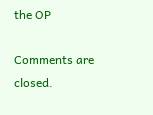the OP

Comments are closed.